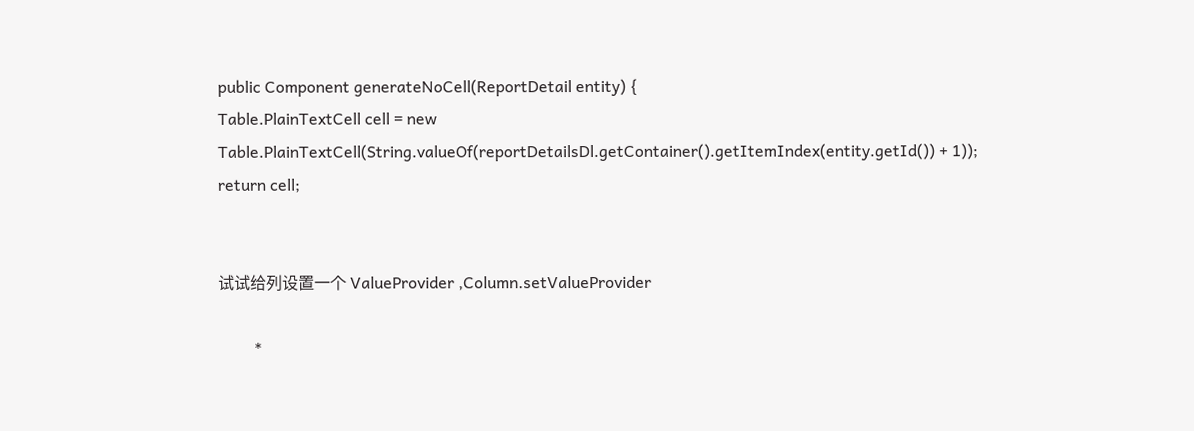public Component generateNoCell(ReportDetail entity) {
Table.PlainTextCell cell = new Table.PlainTextCell(String.valueOf(reportDetailsDl.getContainer().getItemIndex(entity.getId()) + 1));
return cell;


试试给列设置一个 ValueProvider ,Column.setValueProvider

         *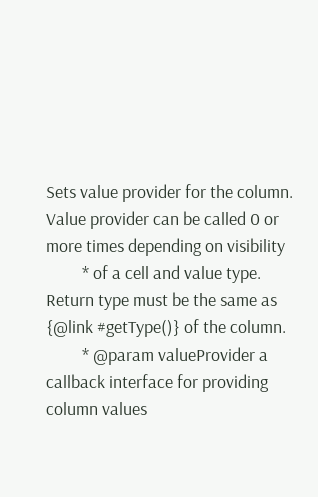Sets value provider for the column. Value provider can be called 0 or more times depending on visibility
         * of a cell and value type. Return type must be the same as {@link #getType()} of the column.
         * @param valueProvider a callback interface for providing column values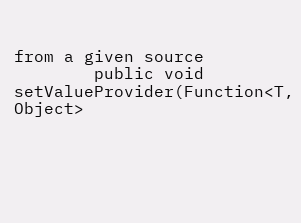from a given source
        public void setValueProvider(Function<T, Object>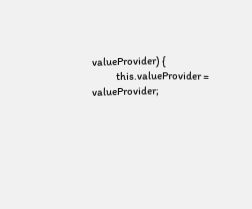valueProvider) {
            this.valueProvider = valueProvider;